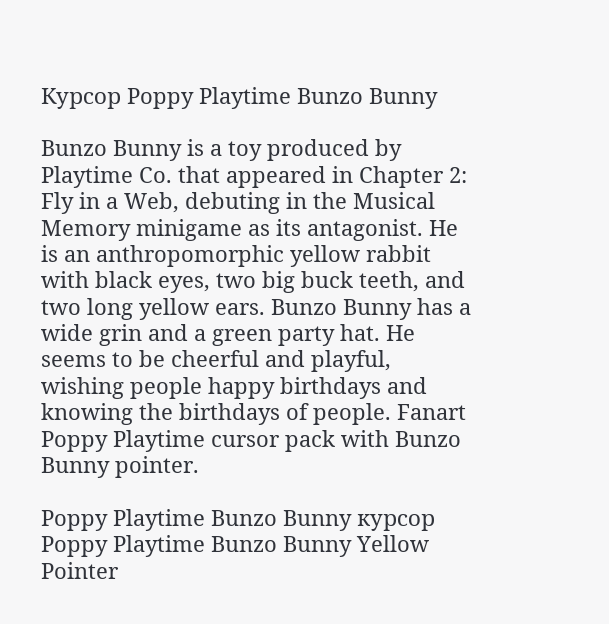Курсор Poppy Playtime Bunzo Bunny

Bunzo Bunny is a toy produced by Playtime Co. that appeared in Chapter 2: Fly in a Web, debuting in the Musical Memory minigame as its antagonist. He is an anthropomorphic yellow rabbit with black eyes, two big buck teeth, and two long yellow ears. Bunzo Bunny has a wide grin and a green party hat. He seems to be cheerful and playful, wishing people happy birthdays and knowing the birthdays of people. Fanart Poppy Playtime cursor pack with Bunzo Bunny pointer.

Poppy Playtime Bunzo Bunny курсор
Poppy Playtime Bunzo Bunny Yellow Pointer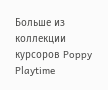Больше из коллекции курсоров Poppy Playtime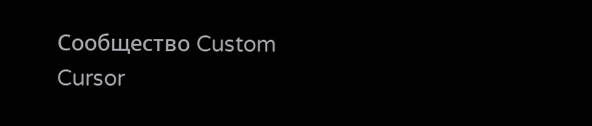Сообщество Custom Cursor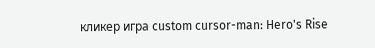кликер игра custom cursor-man: Hero's Rise